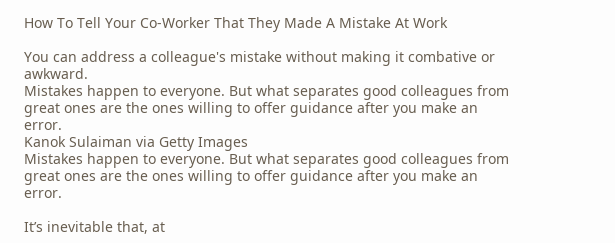How To Tell Your Co-Worker That They Made A Mistake At Work

You can address a colleague's mistake without making it combative or awkward.
Mistakes happen to everyone. But what separates good colleagues from great ones are the ones willing to offer guidance after you make an error.
Kanok Sulaiman via Getty Images
Mistakes happen to everyone. But what separates good colleagues from great ones are the ones willing to offer guidance after you make an error.

It’s inevitable that, at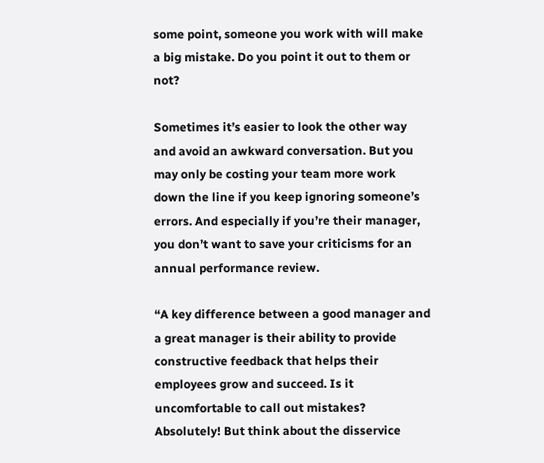some point, someone you work with will make a big mistake. Do you point it out to them or not?

Sometimes it’s easier to look the other way and avoid an awkward conversation. But you may only be costing your team more work down the line if you keep ignoring someone’s errors. And especially if you’re their manager, you don’t want to save your criticisms for an annual performance review.

“A key difference between a good manager and a great manager is their ability to provide constructive feedback that helps their employees grow and succeed. Is it uncomfortable to call out mistakes? Absolutely! But think about the disservice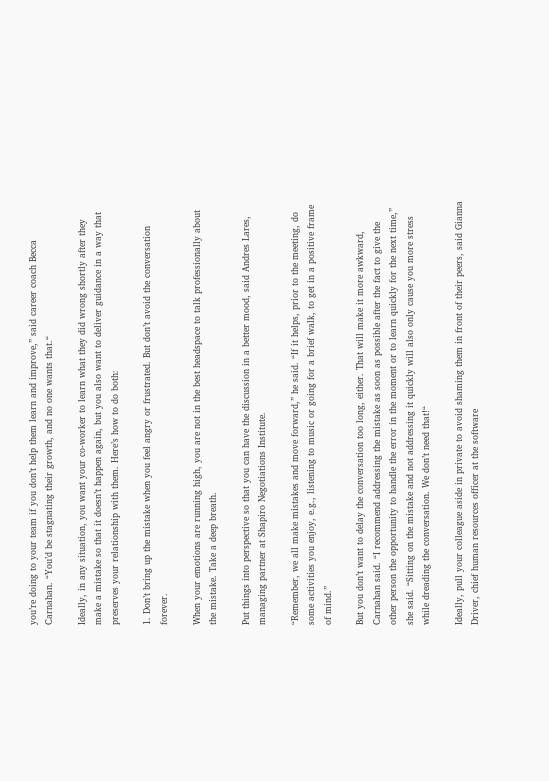you’re doing to your team if you don’t help them learn and improve,” said career coach Becca Carnahan. “You’d be stagnating their growth, and no one wants that.“

Ideally, in any situation, you want your co-worker to learn what they did wrong shortly after they make a mistake so that it doesn’t happen again, but you also want to deliver guidance in a way that preserves your relationship with them. Here’s how to do both:

1. Don’t bring up the mistake when you feel angry or frustrated. But don’t avoid the conversation forever.

When your emotions are running high, you are not in the best headspace to talk professionally about the mistake. Take a deep breath.

Put things into perspective so that you can have the discussion in a better mood, said Andres Lares, managing partner at Shapiro Negotiations Institute.

“Remember, we all make mistakes and move forward,” he said. “If it helps, prior to the meeting, do some activities you enjoy, e.g., listening to music or going for a brief walk, to get in a positive frame of mind.”

But you don’t want to delay the conversation too long, either. That will make it more awkward, Carnahan said. “I recommend addressing the mistake as soon as possible after the fact to give the other person the opportunity to handle the error in the moment or to learn quickly for the next time,” she said. “Sitting on the mistake and not addressing it quickly will also only cause you more stress while dreading the conversation. We don’t need that!“

Ideally, pull your colleague aside in private to avoid shaming them in front of their peers, said Gianna Driver, chief human resources officer at the software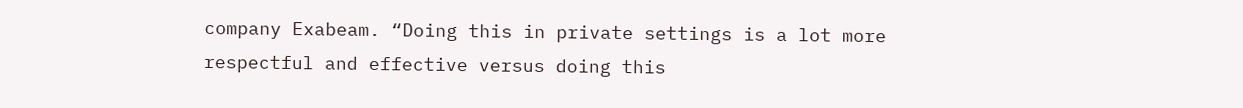company Exabeam. “Doing this in private settings is a lot more respectful and effective versus doing this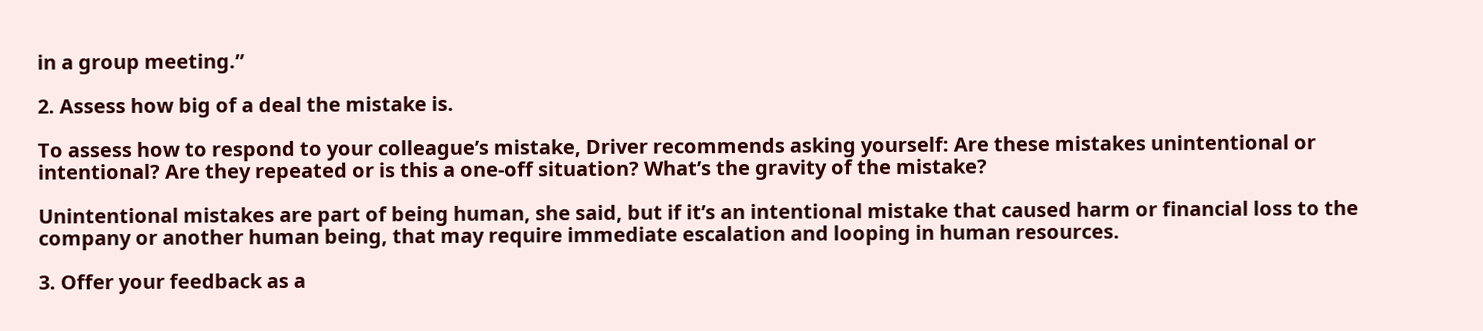in a group meeting.”

2. Assess how big of a deal the mistake is.

To assess how to respond to your colleague’s mistake, Driver recommends asking yourself: Are these mistakes unintentional or intentional? Are they repeated or is this a one-off situation? What’s the gravity of the mistake?

Unintentional mistakes are part of being human, she said, but if it’s an intentional mistake that caused harm or financial loss to the company or another human being, that may require immediate escalation and looping in human resources.

3. Offer your feedback as a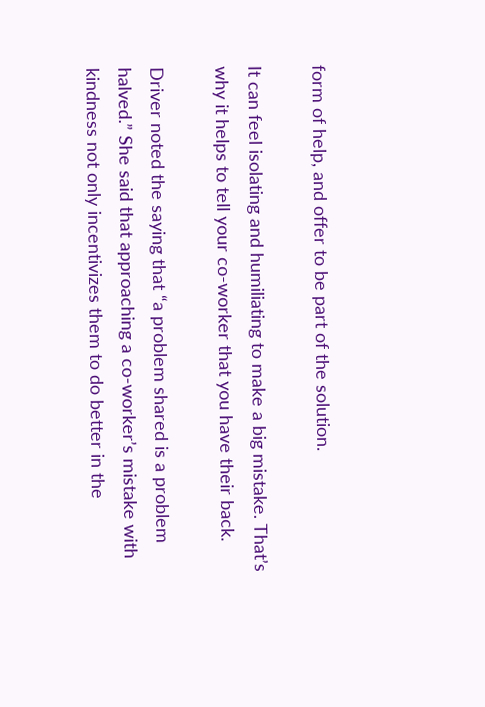form of help, and offer to be part of the solution.

It can feel isolating and humiliating to make a big mistake. That’s why it helps to tell your co-worker that you have their back.

Driver noted the saying that “a problem shared is a problem halved.” She said that approaching a co-worker’s mistake with kindness not only incentivizes them to do better in the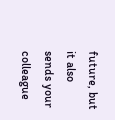future, but it also sends your colleague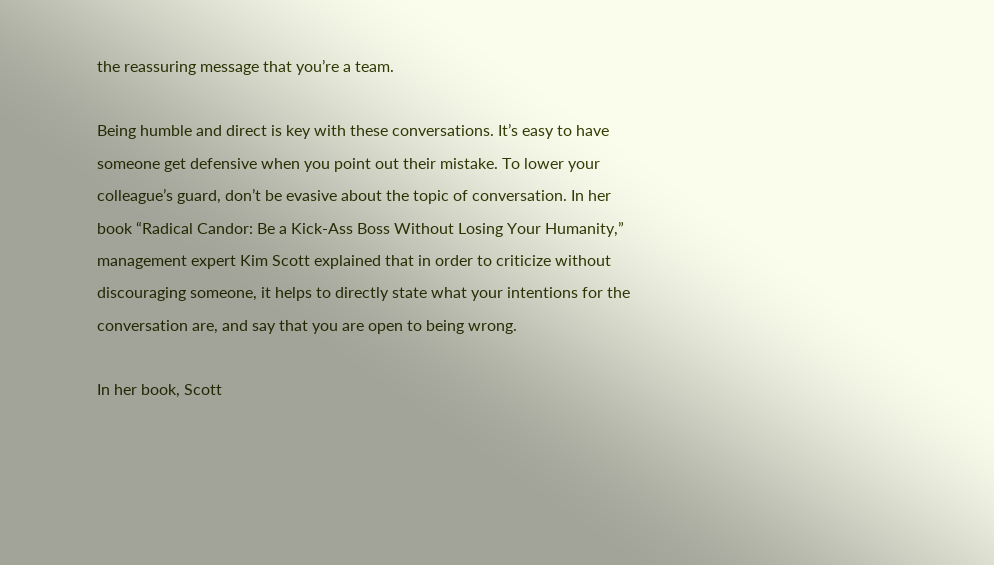the reassuring message that you’re a team.

Being humble and direct is key with these conversations. It’s easy to have someone get defensive when you point out their mistake. To lower your colleague’s guard, don’t be evasive about the topic of conversation. In her book “Radical Candor: Be a Kick-Ass Boss Without Losing Your Humanity,” management expert Kim Scott explained that in order to criticize without discouraging someone, it helps to directly state what your intentions for the conversation are, and say that you are open to being wrong.

In her book, Scott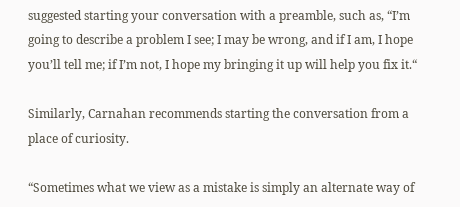suggested starting your conversation with a preamble, such as, “I’m going to describe a problem I see; I may be wrong, and if I am, I hope you’ll tell me; if I’m not, I hope my bringing it up will help you fix it.“

Similarly, Carnahan recommends starting the conversation from a place of curiosity.

“Sometimes what we view as a mistake is simply an alternate way of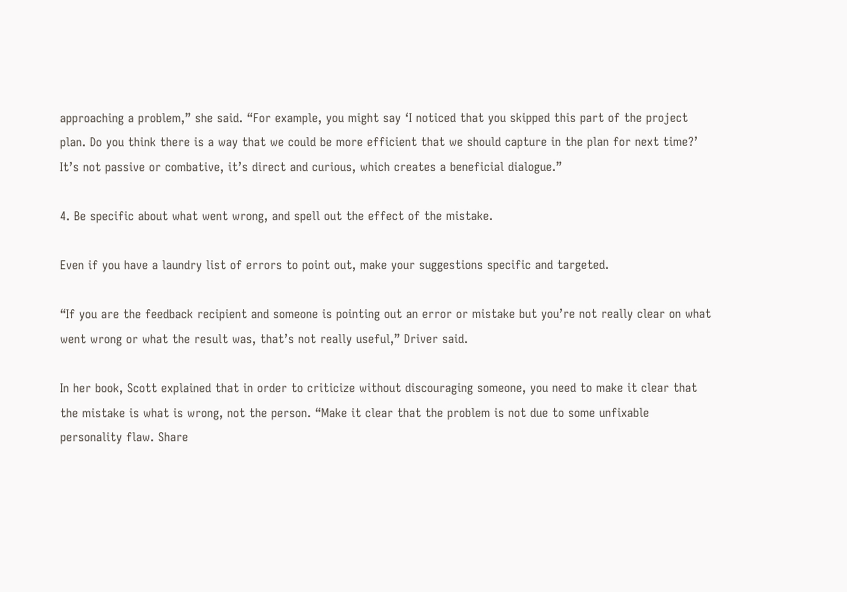approaching a problem,” she said. “For example, you might say ‘I noticed that you skipped this part of the project plan. Do you think there is a way that we could be more efficient that we should capture in the plan for next time?’ It’s not passive or combative, it’s direct and curious, which creates a beneficial dialogue.”

4. Be specific about what went wrong, and spell out the effect of the mistake.

Even if you have a laundry list of errors to point out, make your suggestions specific and targeted.

“If you are the feedback recipient and someone is pointing out an error or mistake but you’re not really clear on what went wrong or what the result was, that’s not really useful,” Driver said.

In her book, Scott explained that in order to criticize without discouraging someone, you need to make it clear that the mistake is what is wrong, not the person. “Make it clear that the problem is not due to some unfixable personality flaw. Share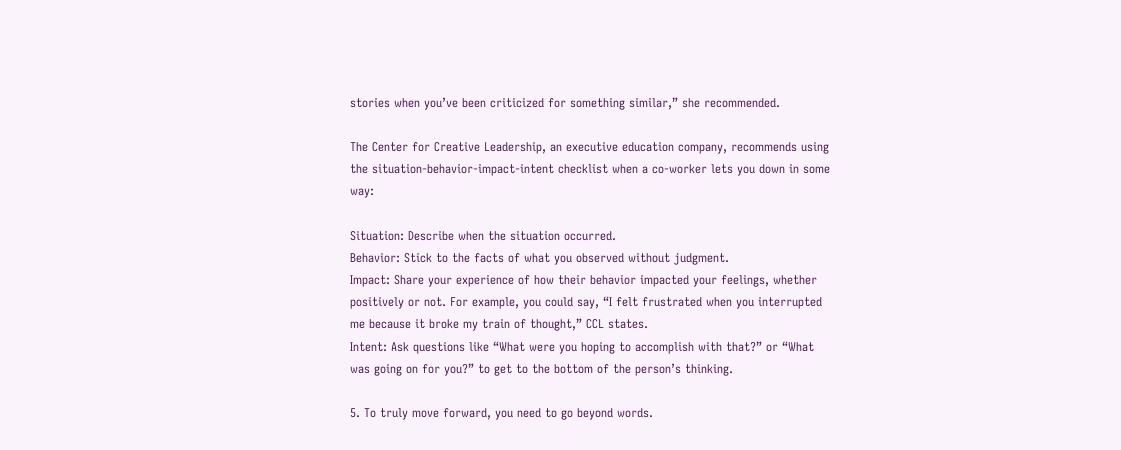stories when you’ve been criticized for something similar,” she recommended.

The Center for Creative Leadership, an executive education company, recommends using the situation-behavior-impact-intent checklist when a co-worker lets you down in some way:

Situation: Describe when the situation occurred.
Behavior: Stick to the facts of what you observed without judgment.
Impact: Share your experience of how their behavior impacted your feelings, whether positively or not. For example, you could say, “I felt frustrated when you interrupted me because it broke my train of thought,” CCL states.
Intent: Ask questions like “What were you hoping to accomplish with that?” or “What was going on for you?” to get to the bottom of the person’s thinking.

5. To truly move forward, you need to go beyond words.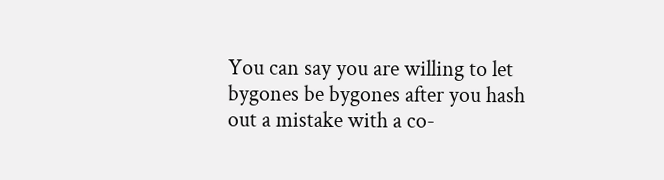You can say you are willing to let bygones be bygones after you hash out a mistake with a co-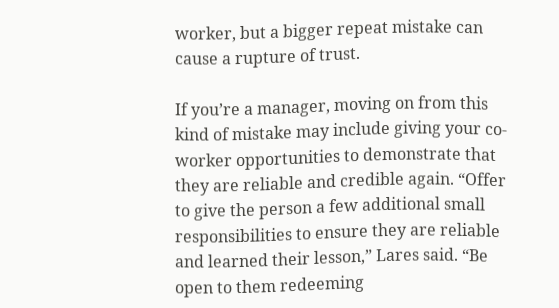worker, but a bigger repeat mistake can cause a rupture of trust.

If you’re a manager, moving on from this kind of mistake may include giving your co-worker opportunities to demonstrate that they are reliable and credible again. “Offer to give the person a few additional small responsibilities to ensure they are reliable and learned their lesson,” Lares said. “Be open to them redeeming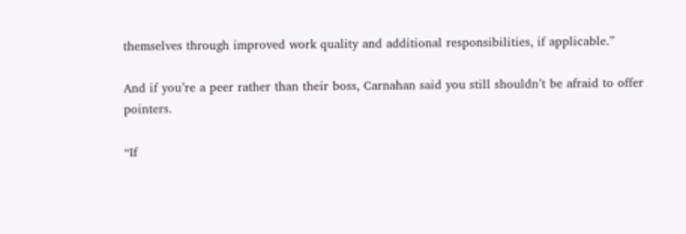themselves through improved work quality and additional responsibilities, if applicable.”

And if you’re a peer rather than their boss, Carnahan said you still shouldn’t be afraid to offer pointers.

“If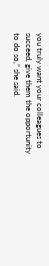you truly want your colleagues to succeed, give them the opportunity to do so,” she said.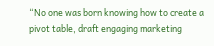“No one was born knowing how to create a pivot table, draft engaging marketing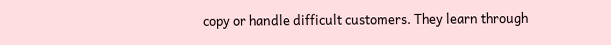copy or handle difficult customers. They learn through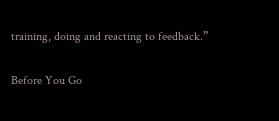training, doing and reacting to feedback.”

Before You Go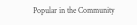Popular in the Community